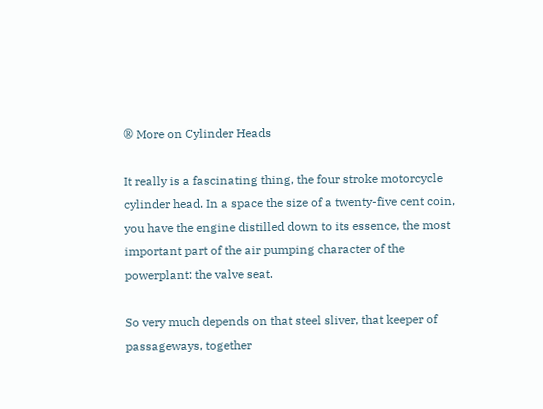® More on Cylinder Heads

It really is a fascinating thing, the four stroke motorcycle cylinder head. In a space the size of a twenty-five cent coin, you have the engine distilled down to its essence, the most important part of the air pumping character of the powerplant: the valve seat.

So very much depends on that steel sliver, that keeper of passageways, together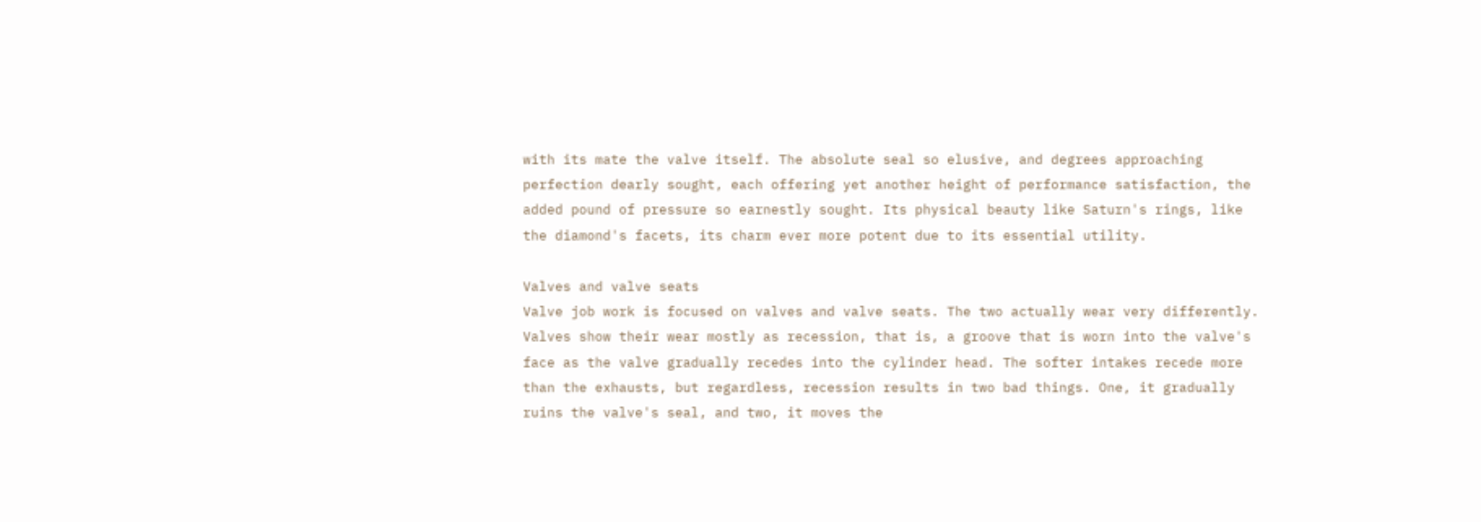with its mate the valve itself. The absolute seal so elusive, and degrees approaching perfection dearly sought, each offering yet another height of performance satisfaction, the added pound of pressure so earnestly sought. Its physical beauty like Saturn's rings, like the diamond's facets, its charm ever more potent due to its essential utility.

Valves and valve seats
Valve job work is focused on valves and valve seats. The two actually wear very differently. Valves show their wear mostly as recession, that is, a groove that is worn into the valve's face as the valve gradually recedes into the cylinder head. The softer intakes recede more than the exhausts, but regardless, recession results in two bad things. One, it gradually ruins the valve's seal, and two, it moves the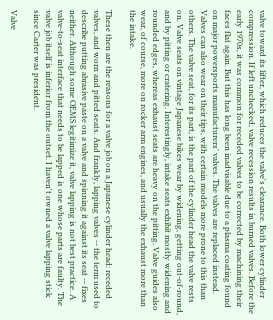valve toward its lifter, which reduces the valve's clearance. Both lower cylinder compression. If left unchecked, valve recession results in burned valves. Before the early 1970s, it was common for receded valves to be corrected by machining their faces flat again. But this has long been inadvisable due to a plasma coating found on major powersports manufacturers' valves. The valves are replaced instead. Valves can also wear on their tips, with certain models more prone to this than others. The valve seat, for its part, is the part of the cylinder head the valve rests on. Valve seats on vintage Japanese bikes wear by widening, getting out-of-round, and by pitting or cratering. Interestingly, intake seats exhibit mostly widening and rounded edges, whereas exhaust seats are heavy on the pitting. Valve guides also wear, of course, more on rocker arm engines, and usually the exhaust more than the intake.

These then are the reasons for a valve job on a Japanese cylinder head: receded valves, and worn and pitted seats. And frankly, lapping valves -- the term used to describe putting abrasive paste on a valve and spinning it against its seat -- fixes neither. Although some OEMS legitimize it, valve lapping is not best practice. A valve-to-seat interface that needs to be lapped is one whose parts are faulty. The valve job itself is inferior from the outset. I haven't owned a valve lapping stick since Carter was president.

Valve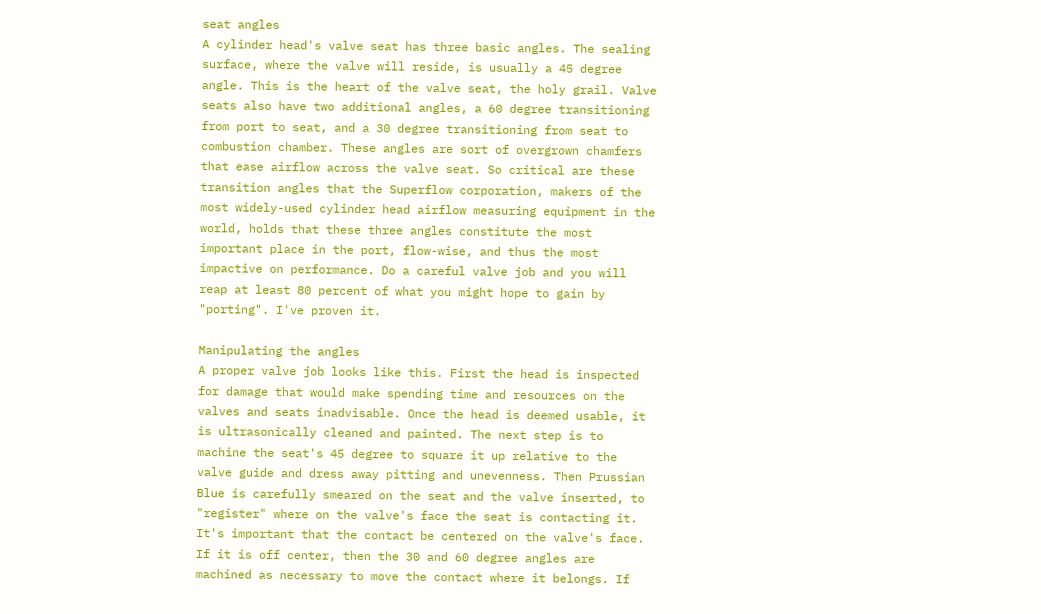seat angles
A cylinder head's valve seat has three basic angles. The sealing surface, where the valve will reside, is usually a 45 degree angle. This is the heart of the valve seat, the holy grail. Valve seats also have two additional angles, a 60 degree transitioning from port to seat, and a 30 degree transitioning from seat to combustion chamber. These angles are sort of overgrown chamfers that ease airflow across the valve seat. So critical are these transition angles that the Superflow corporation, makers of the most widely-used cylinder head airflow measuring equipment in the world, holds that these three angles constitute the most important place in the port, flow-wise, and thus the most impactive on performance. Do a careful valve job and you will reap at least 80 percent of what you might hope to gain by "porting". I've proven it.

Manipulating the angles
A proper valve job looks like this. First the head is inspected for damage that would make spending time and resources on the valves and seats inadvisable. Once the head is deemed usable, it is ultrasonically cleaned and painted. The next step is to machine the seat's 45 degree to square it up relative to the valve guide and dress away pitting and unevenness. Then Prussian Blue is carefully smeared on the seat and the valve inserted, to "register" where on the valve's face the seat is contacting it. It's important that the contact be centered on the valve's face. If it is off center, then the 30 and 60 degree angles are machined as necessary to move the contact where it belongs. If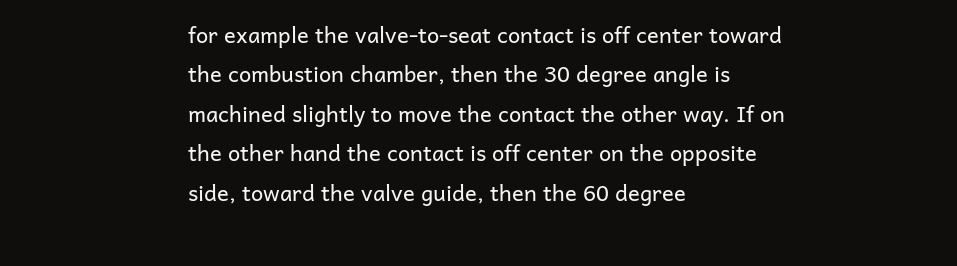for example the valve-to-seat contact is off center toward the combustion chamber, then the 30 degree angle is machined slightly to move the contact the other way. If on the other hand the contact is off center on the opposite side, toward the valve guide, then the 60 degree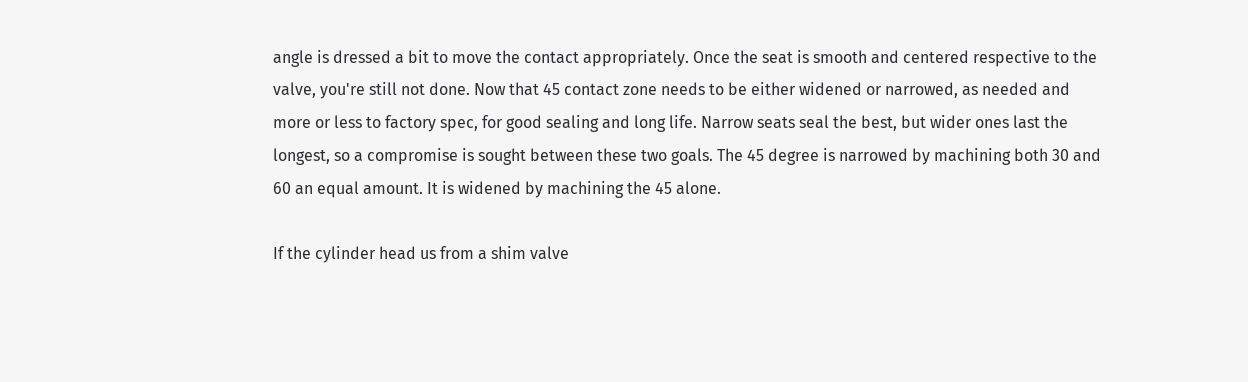angle is dressed a bit to move the contact appropriately. Once the seat is smooth and centered respective to the valve, you're still not done. Now that 45 contact zone needs to be either widened or narrowed, as needed and more or less to factory spec, for good sealing and long life. Narrow seats seal the best, but wider ones last the longest, so a compromise is sought between these two goals. The 45 degree is narrowed by machining both 30 and 60 an equal amount. It is widened by machining the 45 alone.

If the cylinder head us from a shim valve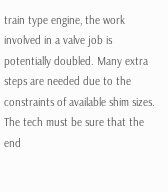train type engine, the work involved in a valve job is potentially doubled. Many extra steps are needed due to the constraints of available shim sizes. The tech must be sure that the end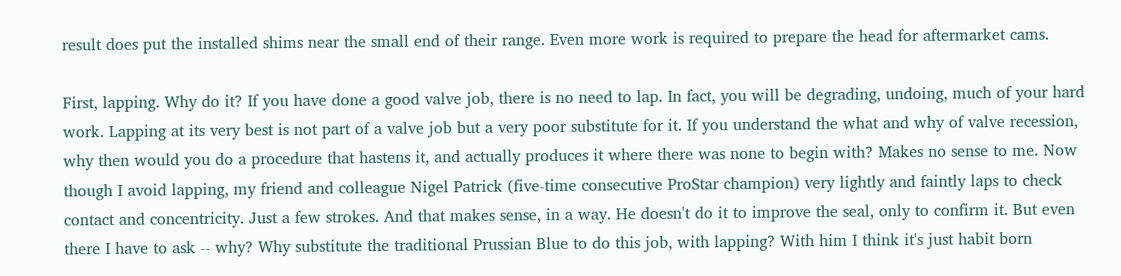result does put the installed shims near the small end of their range. Even more work is required to prepare the head for aftermarket cams.

First, lapping. Why do it? If you have done a good valve job, there is no need to lap. In fact, you will be degrading, undoing, much of your hard work. Lapping at its very best is not part of a valve job but a very poor substitute for it. If you understand the what and why of valve recession, why then would you do a procedure that hastens it, and actually produces it where there was none to begin with? Makes no sense to me. Now though I avoid lapping, my friend and colleague Nigel Patrick (five-time consecutive ProStar champion) very lightly and faintly laps to check contact and concentricity. Just a few strokes. And that makes sense, in a way. He doesn't do it to improve the seal, only to confirm it. But even there I have to ask -- why? Why substitute the traditional Prussian Blue to do this job, with lapping? With him I think it's just habit born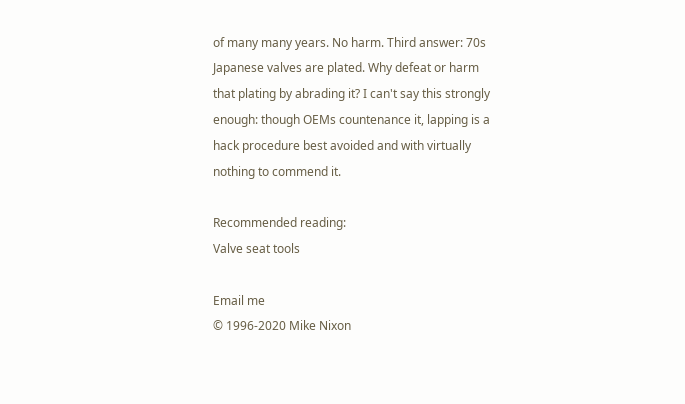of many many years. No harm. Third answer: 70s Japanese valves are plated. Why defeat or harm that plating by abrading it? I can't say this strongly enough: though OEMs countenance it, lapping is a hack procedure best avoided and with virtually nothing to commend it.

Recommended reading:
Valve seat tools

Email me
© 1996-2020 Mike Nixon